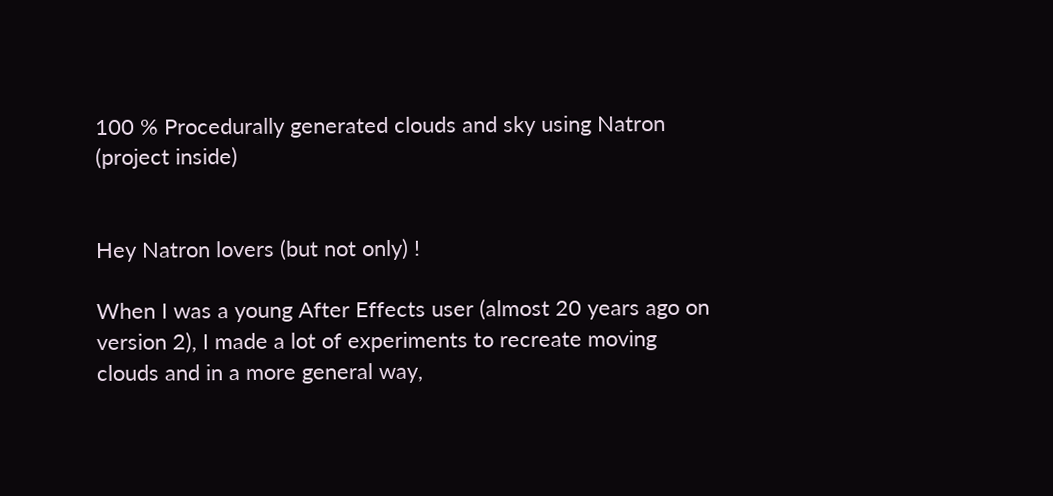100 % Procedurally generated clouds and sky using Natron (project inside)


Hey Natron lovers (but not only) !

When I was a young After Effects user (almost 20 years ago on version 2), I made a lot of experiments to recreate moving clouds and in a more general way,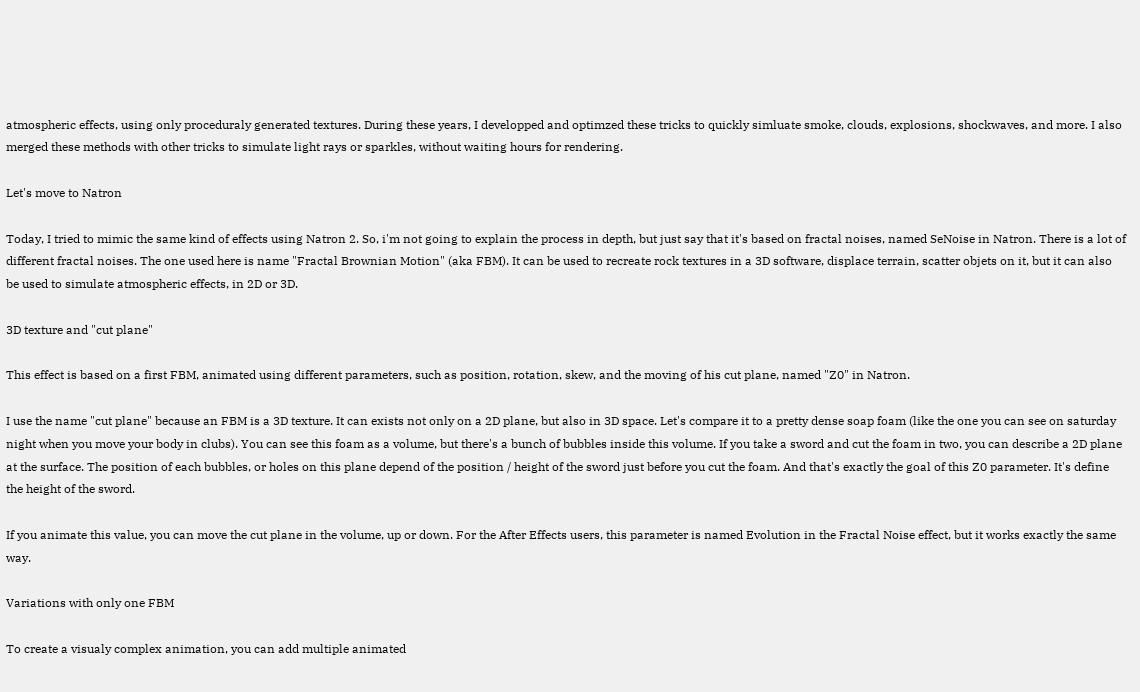atmospheric effects, using only proceduraly generated textures. During these years, I developped and optimzed these tricks to quickly simluate smoke, clouds, explosions, shockwaves, and more. I also merged these methods with other tricks to simulate light rays or sparkles, without waiting hours for rendering.

Let's move to Natron

Today, I tried to mimic the same kind of effects using Natron 2. So, i'm not going to explain the process in depth, but just say that it's based on fractal noises, named SeNoise in Natron. There is a lot of different fractal noises. The one used here is name "Fractal Brownian Motion" (aka FBM). It can be used to recreate rock textures in a 3D software, displace terrain, scatter objets on it, but it can also be used to simulate atmospheric effects, in 2D or 3D.

3D texture and "cut plane"

This effect is based on a first FBM, animated using different parameters, such as position, rotation, skew, and the moving of his cut plane, named "Z0" in Natron.

I use the name "cut plane" because an FBM is a 3D texture. It can exists not only on a 2D plane, but also in 3D space. Let's compare it to a pretty dense soap foam (like the one you can see on saturday night when you move your body in clubs). You can see this foam as a volume, but there's a bunch of bubbles inside this volume. If you take a sword and cut the foam in two, you can describe a 2D plane at the surface. The position of each bubbles, or holes on this plane depend of the position / height of the sword just before you cut the foam. And that's exactly the goal of this Z0 parameter. It's define the height of the sword.

If you animate this value, you can move the cut plane in the volume, up or down. For the After Effects users, this parameter is named Evolution in the Fractal Noise effect, but it works exactly the same way.

Variations with only one FBM

To create a visualy complex animation, you can add multiple animated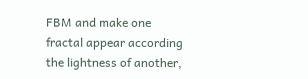FBM and make one fractal appear according the lightness of another,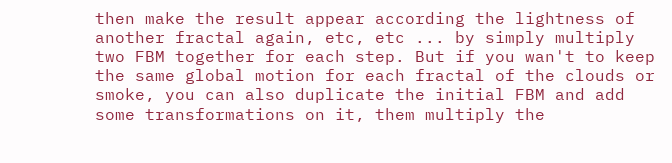then make the result appear according the lightness of another fractal again, etc, etc ... by simply multiply two FBM together for each step. But if you wan't to keep the same global motion for each fractal of the clouds or smoke, you can also duplicate the initial FBM and add some transformations on it, them multiply the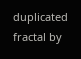duplicated fractal by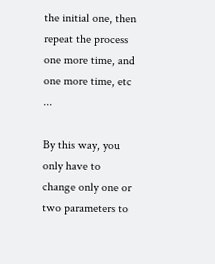the initial one, then repeat the process one more time, and one more time, etc ...

By this way, you only have to change only one or two parameters to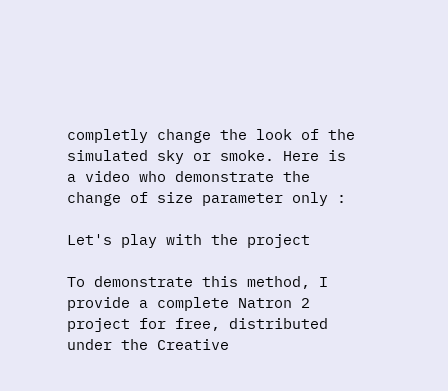completly change the look of the simulated sky or smoke. Here is a video who demonstrate the change of size parameter only :

Let's play with the project

To demonstrate this method, I provide a complete Natron 2 project for free, distributed under the Creative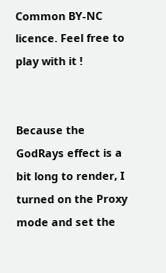Common BY-NC licence. Feel free to play with it !


Because the GodRays effect is a bit long to render, I turned on the Proxy mode and set the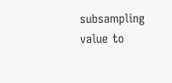subsampling value to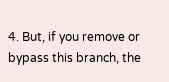4. But, if you remove or bypass this branch, the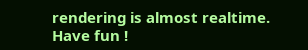rendering is almost realtime. Have fun !